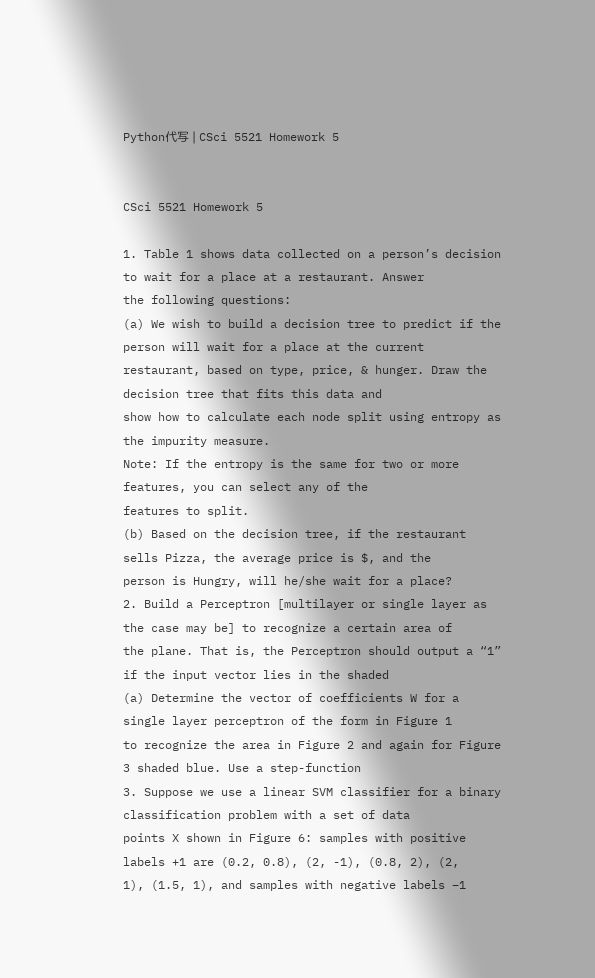Python代写 | CSci 5521 Homework 5


CSci 5521 Homework 5

1. Table 1 shows data collected on a person’s decision to wait for a place at a restaurant. Answer
the following questions:
(a) We wish to build a decision tree to predict if the person will wait for a place at the current
restaurant, based on type, price, & hunger. Draw the decision tree that fits this data and
show how to calculate each node split using entropy as the impurity measure.
Note: If the entropy is the same for two or more features, you can select any of the
features to split.
(b) Based on the decision tree, if the restaurant sells Pizza, the average price is $, and the
person is Hungry, will he/she wait for a place?
2. Build a Perceptron [multilayer or single layer as the case may be] to recognize a certain area of
the plane. That is, the Perceptron should output a “1” if the input vector lies in the shaded
(a) Determine the vector of coefficients W for a single layer perceptron of the form in Figure 1
to recognize the area in Figure 2 and again for Figure 3 shaded blue. Use a step-function
3. Suppose we use a linear SVM classifier for a binary classification problem with a set of data
points X shown in Figure 6: samples with positive labels +1 are (0.2, 0.8), (2, -1), (0.8, 2), (2,
1), (1.5, 1), and samples with negative labels −1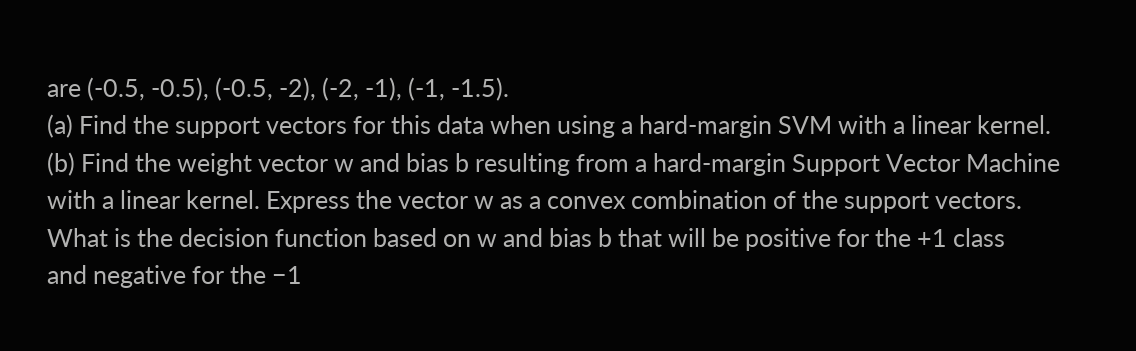are (-0.5, -0.5), (-0.5, -2), (-2, -1), (-1, -1.5).
(a) Find the support vectors for this data when using a hard-margin SVM with a linear kernel.
(b) Find the weight vector w and bias b resulting from a hard-margin Support Vector Machine
with a linear kernel. Express the vector w as a convex combination of the support vectors.
What is the decision function based on w and bias b that will be positive for the +1 class
and negative for the −1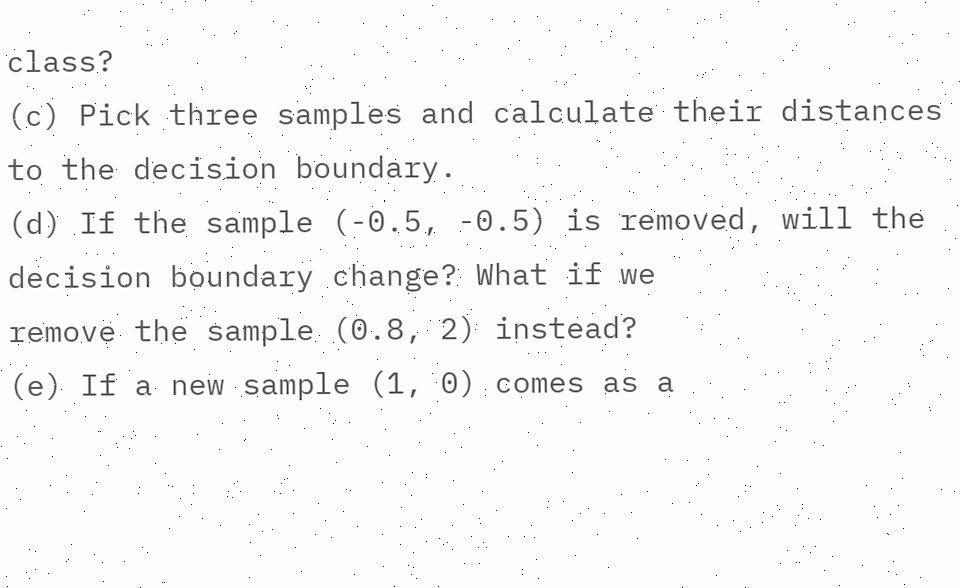class?
(c) Pick three samples and calculate their distances to the decision boundary.
(d) If the sample (-0.5, -0.5) is removed, will the decision boundary change? What if we
remove the sample (0.8, 2) instead?
(e) If a new sample (1, 0) comes as a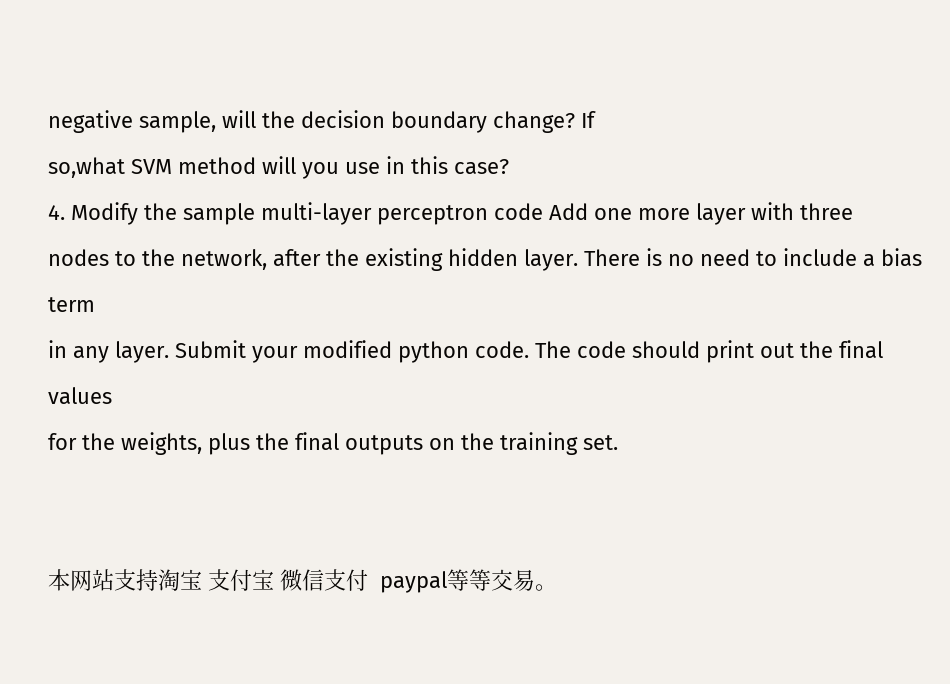negative sample, will the decision boundary change? If
so,what SVM method will you use in this case?
4. Modify the sample multi-layer perceptron code Add one more layer with three
nodes to the network, after the existing hidden layer. There is no need to include a bias term
in any layer. Submit your modified python code. The code should print out the final values
for the weights, plus the final outputs on the training set.


本网站支持淘宝 支付宝 微信支付  paypal等等交易。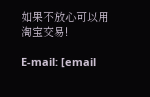如果不放心可以用淘宝交易!

E-mail: [email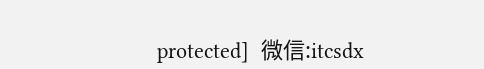protected]  微信:itcsdx